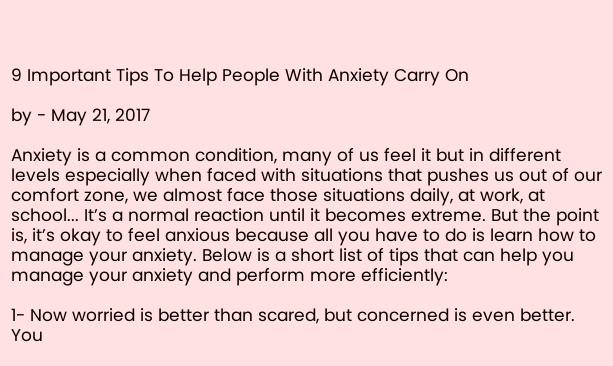9 Important Tips To Help People With Anxiety Carry On

by - May 21, 2017

Anxiety is a common condition, many of us feel it but in different levels especially when faced with situations that pushes us out of our comfort zone, we almost face those situations daily, at work, at school... It’s a normal reaction until it becomes extreme. But the point is, it’s okay to feel anxious because all you have to do is learn how to manage your anxiety. Below is a short list of tips that can help you manage your anxiety and perform more efficiently:

1- Now worried is better than scared, but concerned is even better. You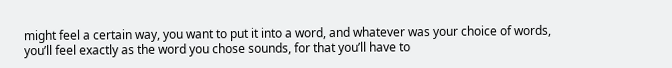might feel a certain way, you want to put it into a word, and whatever was your choice of words, you’ll feel exactly as the word you chose sounds, for that you’ll have to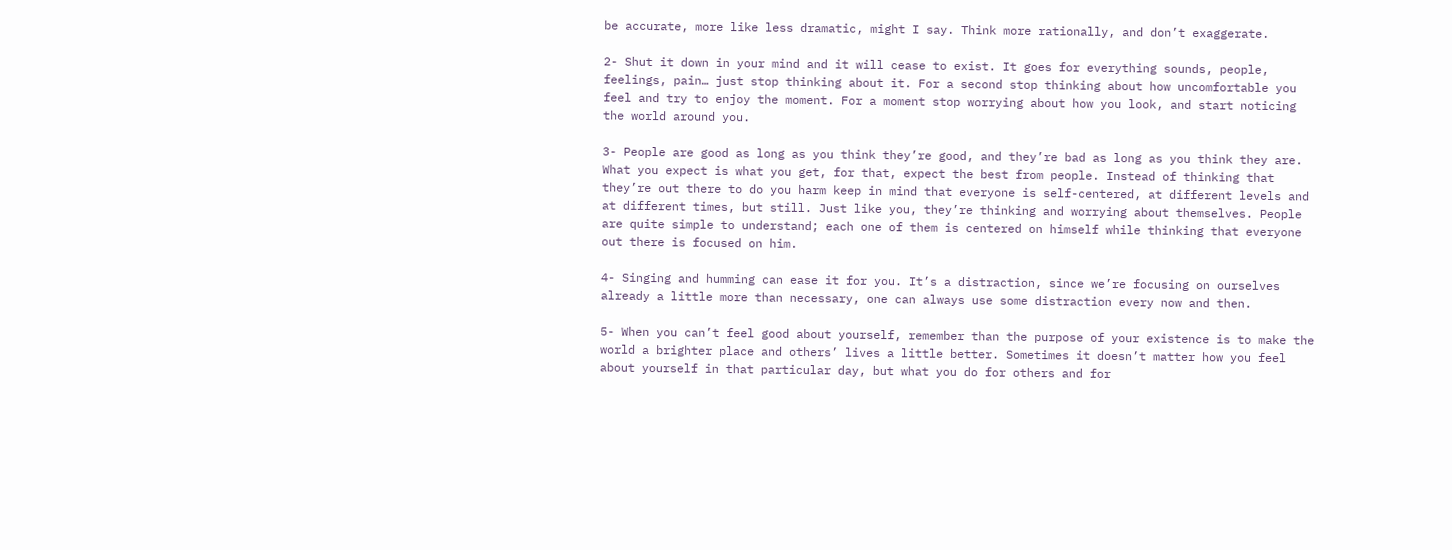be accurate, more like less dramatic, might I say. Think more rationally, and don’t exaggerate.

2- Shut it down in your mind and it will cease to exist. It goes for everything sounds, people, feelings, pain… just stop thinking about it. For a second stop thinking about how uncomfortable you feel and try to enjoy the moment. For a moment stop worrying about how you look, and start noticing the world around you.

3- People are good as long as you think they’re good, and they’re bad as long as you think they are. What you expect is what you get, for that, expect the best from people. Instead of thinking that they’re out there to do you harm keep in mind that everyone is self-centered, at different levels and at different times, but still. Just like you, they’re thinking and worrying about themselves. People are quite simple to understand; each one of them is centered on himself while thinking that everyone out there is focused on him.

4- Singing and humming can ease it for you. It’s a distraction, since we’re focusing on ourselves already a little more than necessary, one can always use some distraction every now and then.

5- When you can’t feel good about yourself, remember than the purpose of your existence is to make the world a brighter place and others’ lives a little better. Sometimes it doesn’t matter how you feel about yourself in that particular day, but what you do for others and for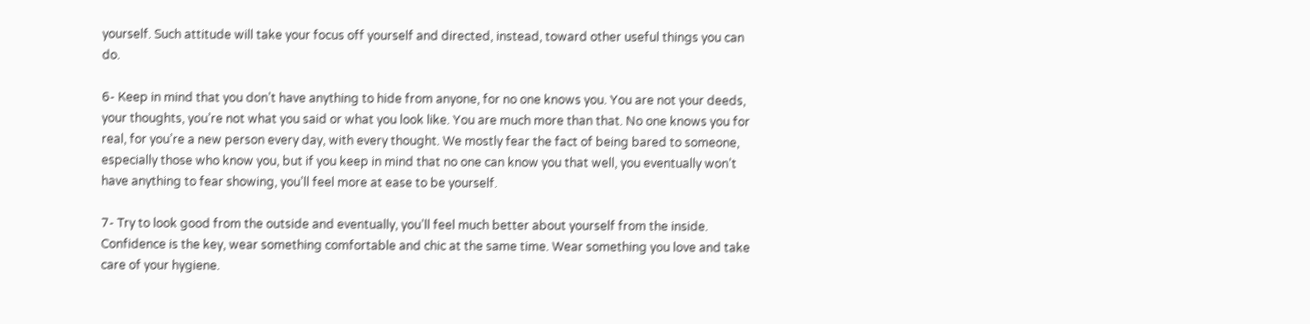yourself. Such attitude will take your focus off yourself and directed, instead, toward other useful things you can do.

6- Keep in mind that you don’t have anything to hide from anyone, for no one knows you. You are not your deeds, your thoughts, you’re not what you said or what you look like. You are much more than that. No one knows you for real, for you’re a new person every day, with every thought. We mostly fear the fact of being bared to someone, especially those who know you, but if you keep in mind that no one can know you that well, you eventually won’t have anything to fear showing, you’ll feel more at ease to be yourself.

7- Try to look good from the outside and eventually, you’ll feel much better about yourself from the inside. Confidence is the key, wear something comfortable and chic at the same time. Wear something you love and take care of your hygiene.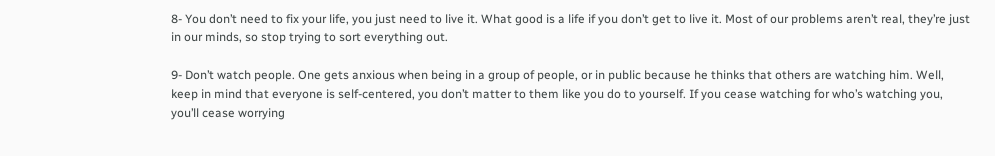8- You don’t need to fix your life, you just need to live it. What good is a life if you don’t get to live it. Most of our problems aren’t real, they’re just in our minds, so stop trying to sort everything out.

9- Don’t watch people. One gets anxious when being in a group of people, or in public because he thinks that others are watching him. Well, keep in mind that everyone is self-centered, you don’t matter to them like you do to yourself. If you cease watching for who’s watching you, you’ll cease worrying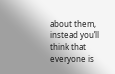about them, instead you’ll think that everyone is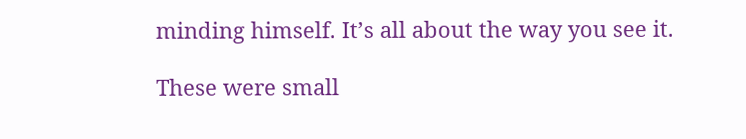minding himself. It’s all about the way you see it.

These were small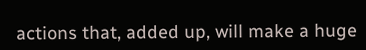actions that, added up, will make a huge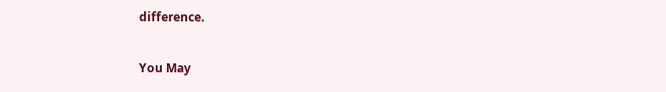difference.

You May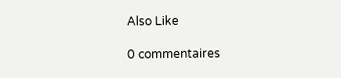Also Like

0 commentaires